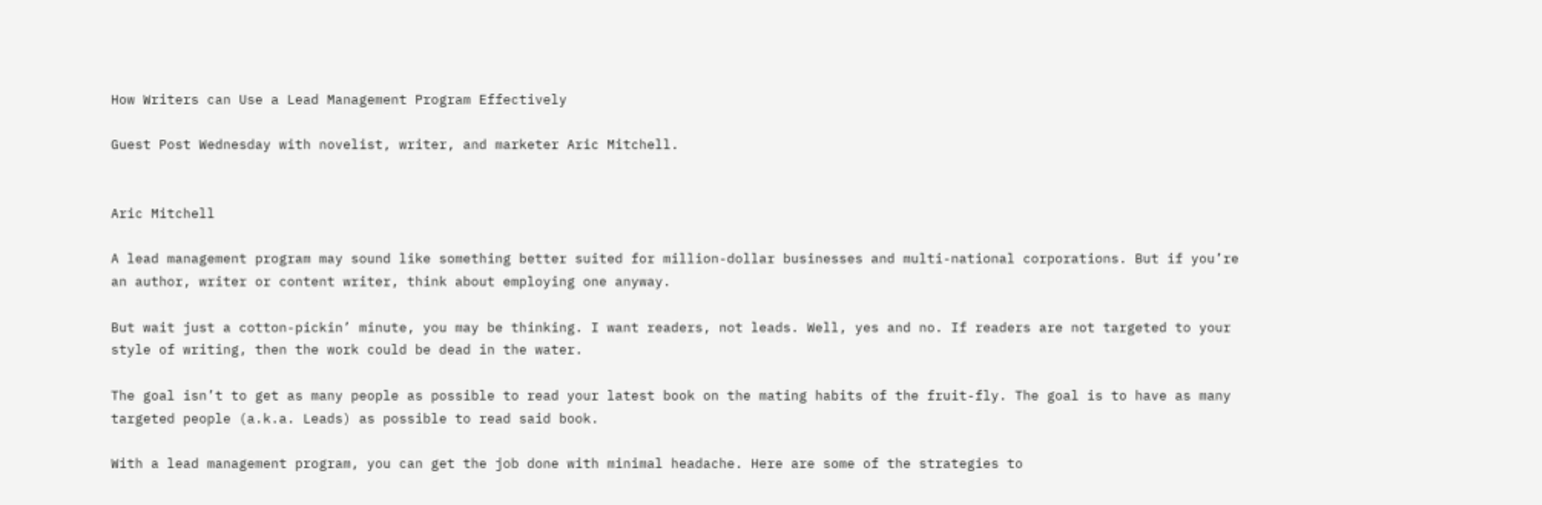How Writers can Use a Lead Management Program Effectively

Guest Post Wednesday with novelist, writer, and marketer Aric Mitchell.


Aric Mitchell

A lead management program may sound like something better suited for million-dollar businesses and multi-national corporations. But if you’re an author, writer or content writer, think about employing one anyway.

But wait just a cotton-pickin’ minute, you may be thinking. I want readers, not leads. Well, yes and no. If readers are not targeted to your style of writing, then the work could be dead in the water.

The goal isn’t to get as many people as possible to read your latest book on the mating habits of the fruit-fly. The goal is to have as many targeted people (a.k.a. Leads) as possible to read said book.

With a lead management program, you can get the job done with minimal headache. Here are some of the strategies to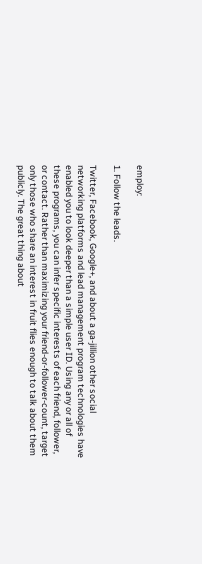employ:

1. Follow the leads.

Twitter, Facebook, Google+, and about a ga-jillion other social networking platforms and lead management program technologies have enabled you to look deeper than a simple user ID. Using any or all of these programs, you can infer specific interests of each friend, follower, or contact. Rather than maximizing your friend-or-follower-count, target only those who share an interest in fruit flies enough to talk about them publicly. The great thing about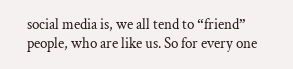social media is, we all tend to “friend” people, who are like us. So for every one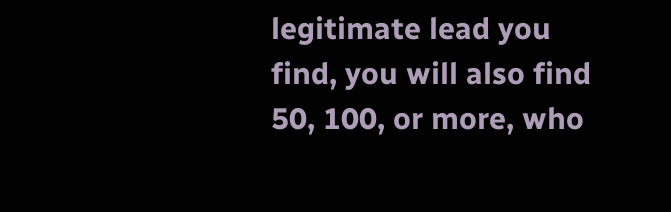legitimate lead you find, you will also find 50, 100, or more, who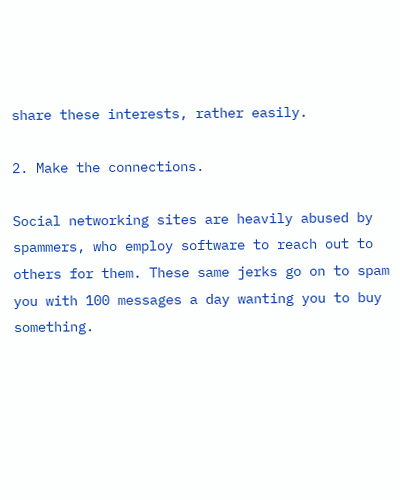share these interests, rather easily.

2. Make the connections.

Social networking sites are heavily abused by spammers, who employ software to reach out to others for them. These same jerks go on to spam you with 100 messages a day wanting you to buy something.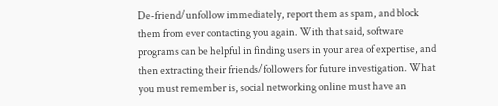De-friend/unfollow immediately, report them as spam, and block them from ever contacting you again. With that said, software programs can be helpful in finding users in your area of expertise, and then extracting their friends/followers for future investigation. What you must remember is, social networking online must have an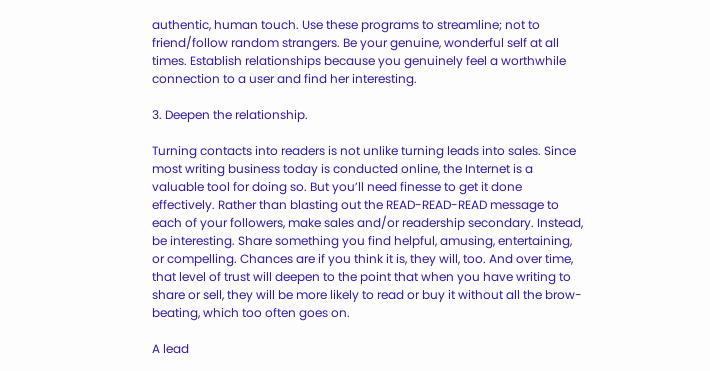authentic, human touch. Use these programs to streamline; not to friend/follow random strangers. Be your genuine, wonderful self at all times. Establish relationships because you genuinely feel a worthwhile connection to a user and find her interesting.

3. Deepen the relationship.

Turning contacts into readers is not unlike turning leads into sales. Since most writing business today is conducted online, the Internet is a valuable tool for doing so. But you’ll need finesse to get it done effectively. Rather than blasting out the READ-READ-READ message to each of your followers, make sales and/or readership secondary. Instead, be interesting. Share something you find helpful, amusing, entertaining, or compelling. Chances are if you think it is, they will, too. And over time, that level of trust will deepen to the point that when you have writing to share or sell, they will be more likely to read or buy it without all the brow-beating, which too often goes on.

A lead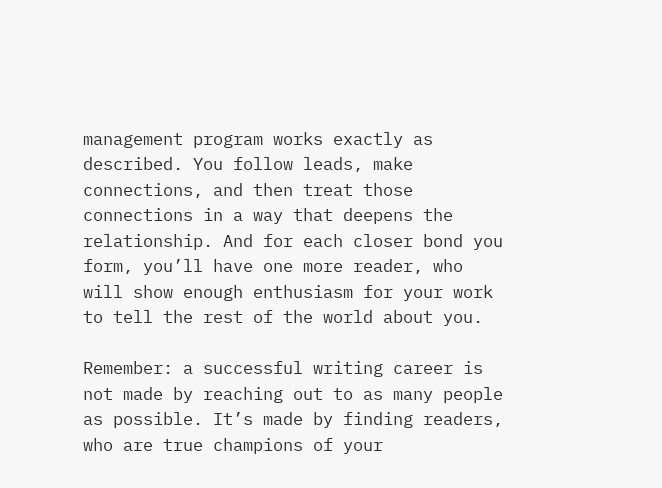management program works exactly as described. You follow leads, make connections, and then treat those connections in a way that deepens the relationship. And for each closer bond you form, you’ll have one more reader, who will show enough enthusiasm for your work to tell the rest of the world about you.

Remember: a successful writing career is not made by reaching out to as many people as possible. It’s made by finding readers, who are true champions of your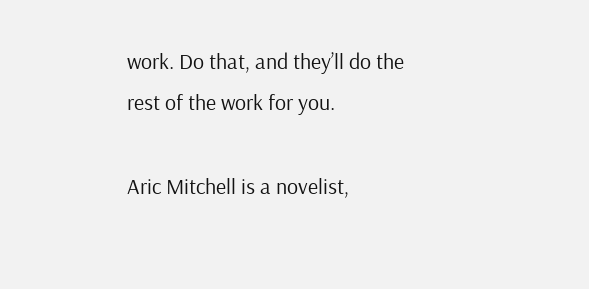work. Do that, and they’ll do the rest of the work for you.

Aric Mitchell is a novelist,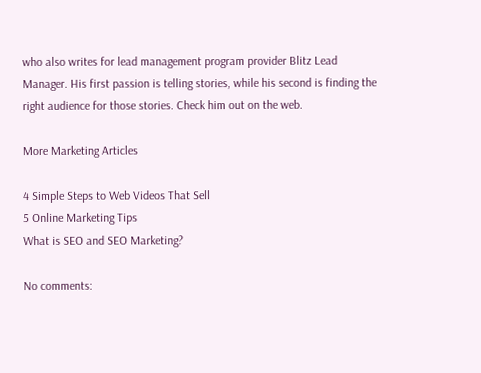who also writes for lead management program provider Blitz Lead Manager. His first passion is telling stories, while his second is finding the right audience for those stories. Check him out on the web.

More Marketing Articles

4 Simple Steps to Web Videos That Sell
5 Online Marketing Tips
What is SEO and SEO Marketing?

No comments: